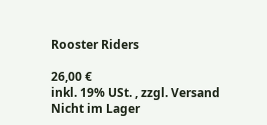Rooster Riders

26,00 €
inkl. 19% USt. , zzgl. Versand
Nicht im Lager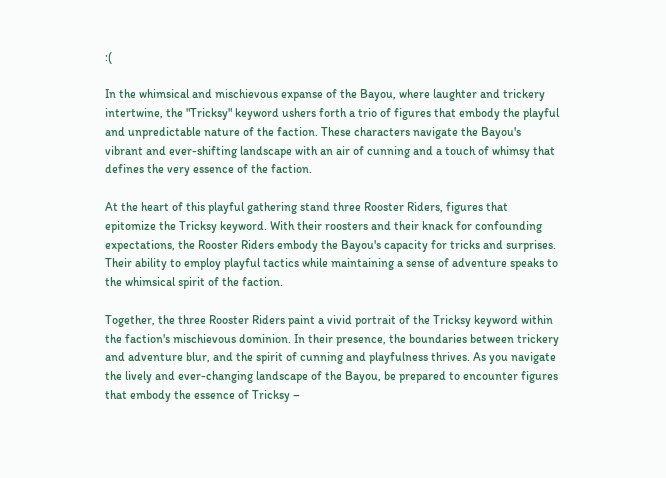:(

In the whimsical and mischievous expanse of the Bayou, where laughter and trickery intertwine, the "Tricksy" keyword ushers forth a trio of figures that embody the playful and unpredictable nature of the faction. These characters navigate the Bayou's vibrant and ever-shifting landscape with an air of cunning and a touch of whimsy that defines the very essence of the faction.

At the heart of this playful gathering stand three Rooster Riders, figures that epitomize the Tricksy keyword. With their roosters and their knack for confounding expectations, the Rooster Riders embody the Bayou's capacity for tricks and surprises. Their ability to employ playful tactics while maintaining a sense of adventure speaks to the whimsical spirit of the faction.

Together, the three Rooster Riders paint a vivid portrait of the Tricksy keyword within the faction's mischievous dominion. In their presence, the boundaries between trickery and adventure blur, and the spirit of cunning and playfulness thrives. As you navigate the lively and ever-changing landscape of the Bayou, be prepared to encounter figures that embody the essence of Tricksy –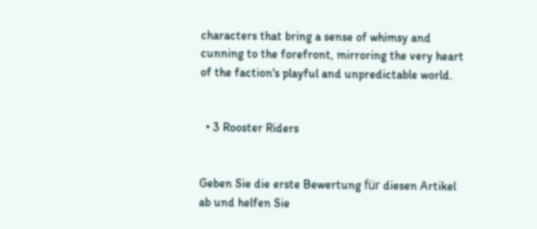characters that bring a sense of whimsy and cunning to the forefront, mirroring the very heart of the faction's playful and unpredictable world.


  • 3 Rooster Riders


Geben Sie die erste Bewertung für diesen Artikel ab und helfen Sie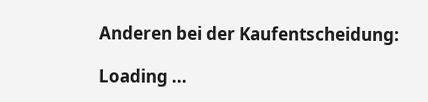Anderen bei der Kaufentscheidung:

Loading ...